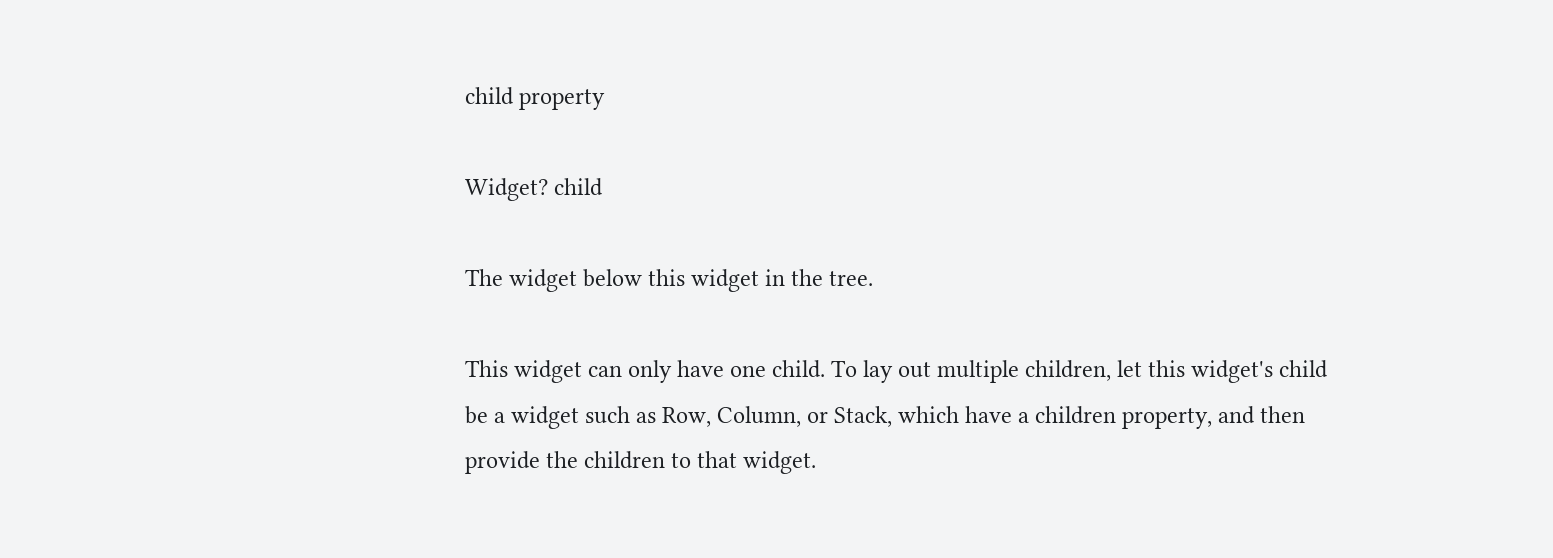child property

Widget? child

The widget below this widget in the tree.

This widget can only have one child. To lay out multiple children, let this widget's child be a widget such as Row, Column, or Stack, which have a children property, and then provide the children to that widget.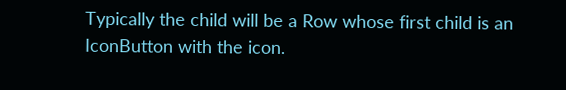Typically the child will be a Row whose first child is an IconButton with the icon.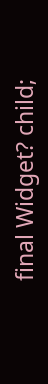final Widget? child;